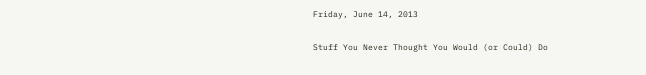Friday, June 14, 2013

Stuff You Never Thought You Would (or Could) Do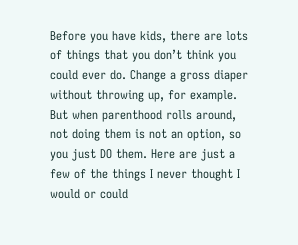Before you have kids, there are lots of things that you don’t think you could ever do. Change a gross diaper without throwing up, for example. But when parenthood rolls around, not doing them is not an option, so you just DO them. Here are just a few of the things I never thought I would or could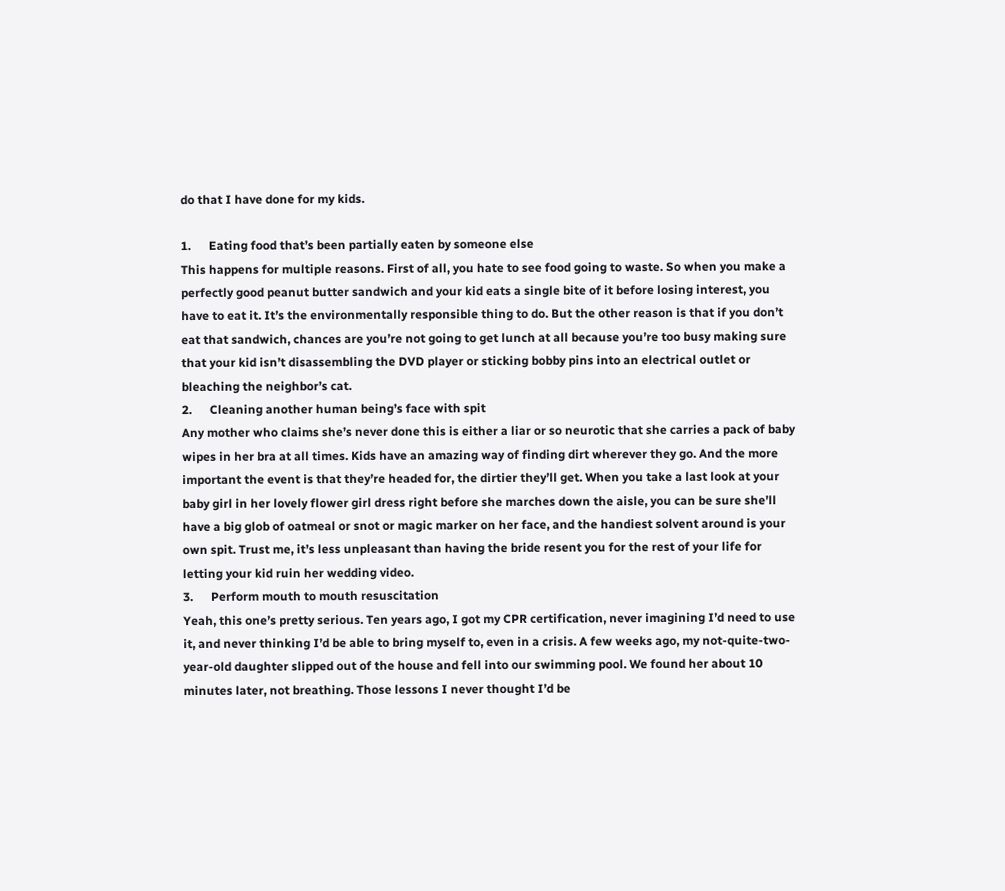do that I have done for my kids.

1.      Eating food that’s been partially eaten by someone else
This happens for multiple reasons. First of all, you hate to see food going to waste. So when you make a perfectly good peanut butter sandwich and your kid eats a single bite of it before losing interest, you have to eat it. It’s the environmentally responsible thing to do. But the other reason is that if you don’t eat that sandwich, chances are you’re not going to get lunch at all because you’re too busy making sure that your kid isn’t disassembling the DVD player or sticking bobby pins into an electrical outlet or bleaching the neighbor’s cat.
2.      Cleaning another human being’s face with spit
Any mother who claims she’s never done this is either a liar or so neurotic that she carries a pack of baby wipes in her bra at all times. Kids have an amazing way of finding dirt wherever they go. And the more important the event is that they’re headed for, the dirtier they’ll get. When you take a last look at your baby girl in her lovely flower girl dress right before she marches down the aisle, you can be sure she’ll have a big glob of oatmeal or snot or magic marker on her face, and the handiest solvent around is your own spit. Trust me, it’s less unpleasant than having the bride resent you for the rest of your life for letting your kid ruin her wedding video.
3.      Perform mouth to mouth resuscitation
Yeah, this one’s pretty serious. Ten years ago, I got my CPR certification, never imagining I’d need to use it, and never thinking I’d be able to bring myself to, even in a crisis. A few weeks ago, my not-quite-two-year-old daughter slipped out of the house and fell into our swimming pool. We found her about 10 minutes later, not breathing. Those lessons I never thought I’d be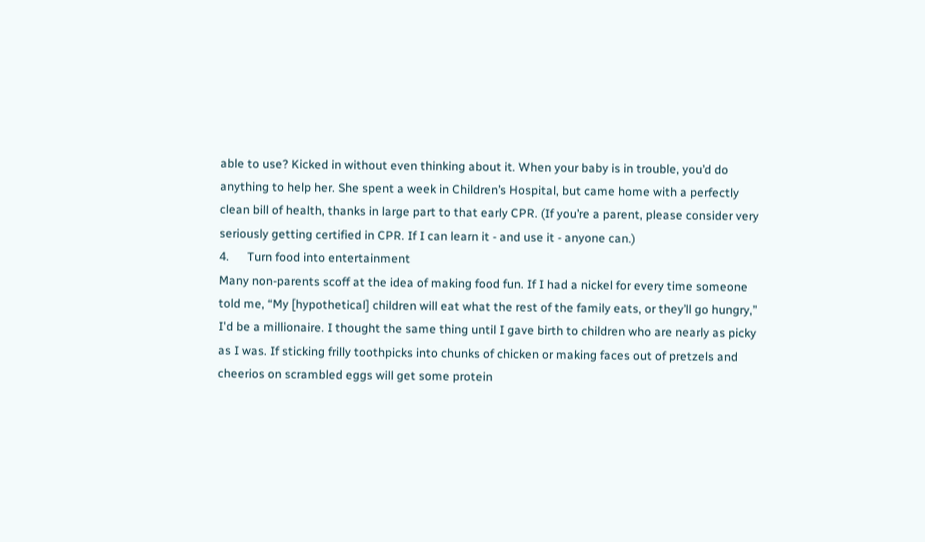able to use? Kicked in without even thinking about it. When your baby is in trouble, you’d do anything to help her. She spent a week in Children’s Hospital, but came home with a perfectly clean bill of health, thanks in large part to that early CPR. (If you’re a parent, please consider very seriously getting certified in CPR. If I can learn it - and use it - anyone can.)
4.      Turn food into entertainment
Many non-parents scoff at the idea of making food fun. If I had a nickel for every time someone told me, “My [hypothetical] children will eat what the rest of the family eats, or they’ll go hungry,” I'd be a millionaire. I thought the same thing until I gave birth to children who are nearly as picky as I was. If sticking frilly toothpicks into chunks of chicken or making faces out of pretzels and cheerios on scrambled eggs will get some protein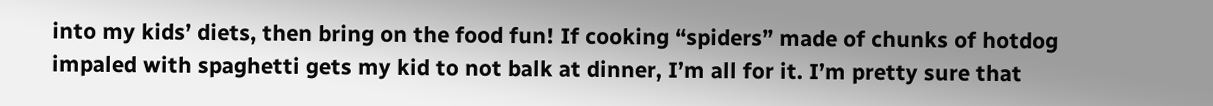into my kids’ diets, then bring on the food fun! If cooking “spiders” made of chunks of hotdog impaled with spaghetti gets my kid to not balk at dinner, I’m all for it. I’m pretty sure that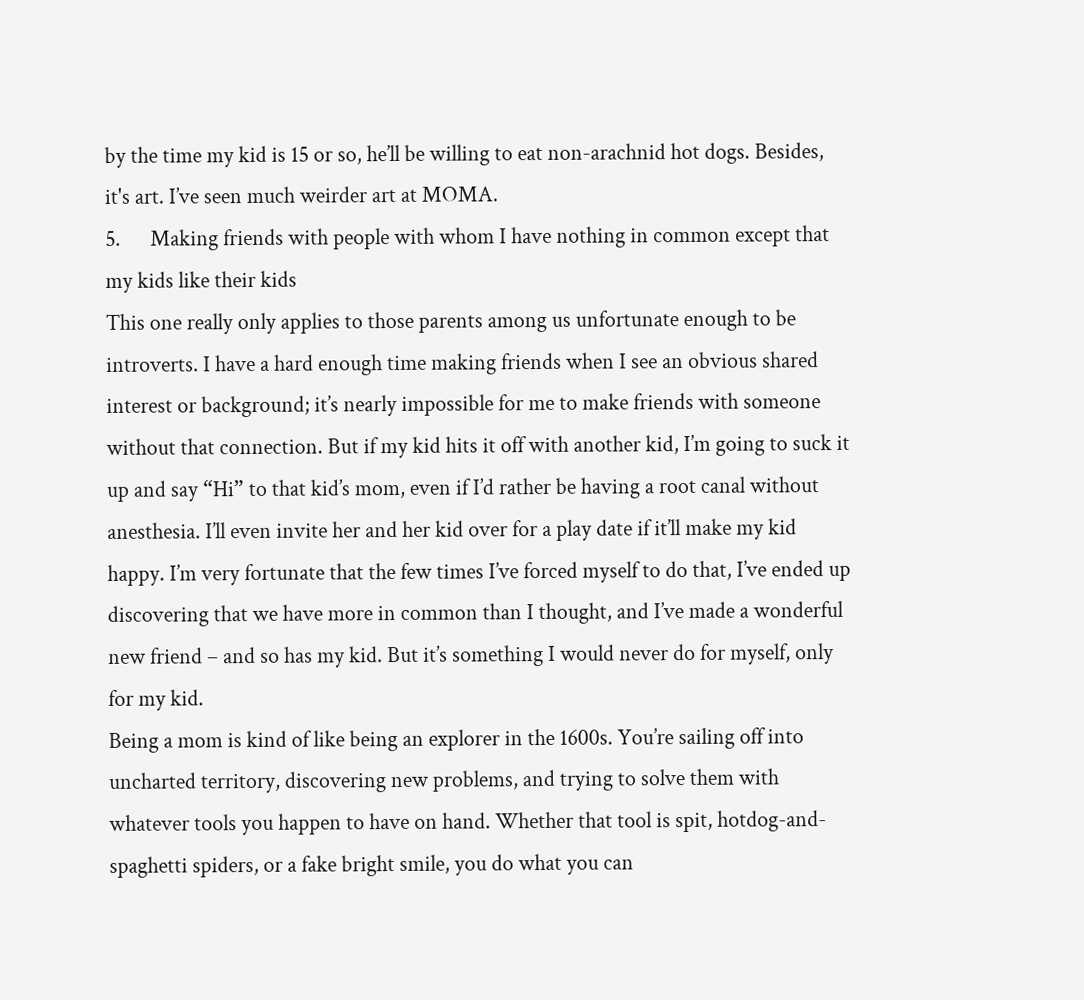by the time my kid is 15 or so, he’ll be willing to eat non-arachnid hot dogs. Besides, it's art. I’ve seen much weirder art at MOMA.
5.      Making friends with people with whom I have nothing in common except that my kids like their kids
This one really only applies to those parents among us unfortunate enough to be introverts. I have a hard enough time making friends when I see an obvious shared interest or background; it’s nearly impossible for me to make friends with someone without that connection. But if my kid hits it off with another kid, I’m going to suck it up and say “Hi” to that kid’s mom, even if I’d rather be having a root canal without anesthesia. I’ll even invite her and her kid over for a play date if it’ll make my kid happy. I’m very fortunate that the few times I’ve forced myself to do that, I’ve ended up discovering that we have more in common than I thought, and I’ve made a wonderful new friend – and so has my kid. But it’s something I would never do for myself, only for my kid.
Being a mom is kind of like being an explorer in the 1600s. You’re sailing off into uncharted territory, discovering new problems, and trying to solve them with whatever tools you happen to have on hand. Whether that tool is spit, hotdog-and-spaghetti spiders, or a fake bright smile, you do what you can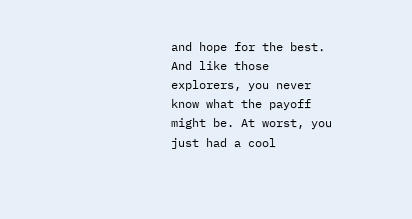and hope for the best. And like those explorers, you never know what the payoff might be. At worst, you just had a cool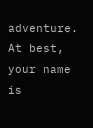adventure. At best, your name is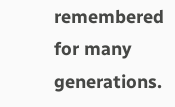remembered for many generations.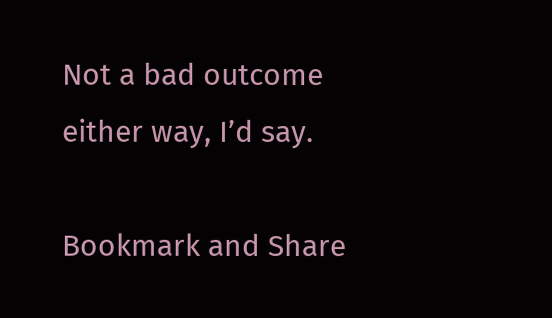Not a bad outcome either way, I’d say.

Bookmark and Share